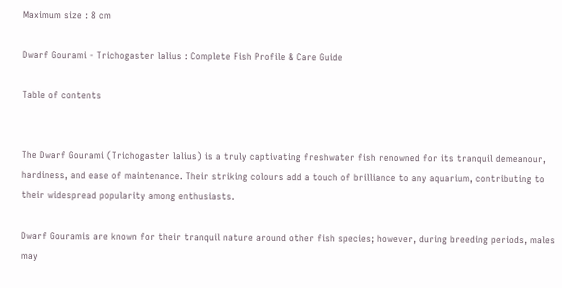Maximum size : 8 cm

Dwarf Gourami - Trichogaster lalius : Complete Fish Profile & Care Guide

Table of contents


The Dwarf Gourami (Trichogaster lalius) is a truly captivating freshwater fish renowned for its tranquil demeanour, hardiness, and ease of maintenance. Their striking colours add a touch of brilliance to any aquarium, contributing to their widespread popularity among enthusiasts.

Dwarf Gouramis are known for their tranquil nature around other fish species; however, during breeding periods, males may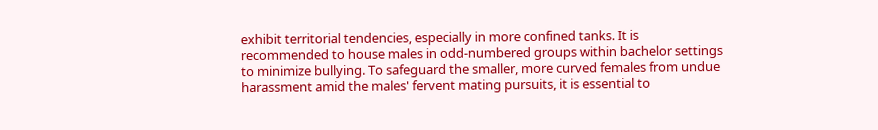exhibit territorial tendencies, especially in more confined tanks. It is recommended to house males in odd-numbered groups within bachelor settings to minimize bullying. To safeguard the smaller, more curved females from undue harassment amid the males' fervent mating pursuits, it is essential to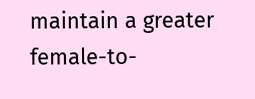maintain a greater female-to-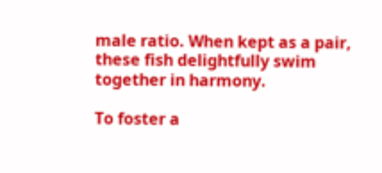male ratio. When kept as a pair, these fish delightfully swim together in harmony.

To foster a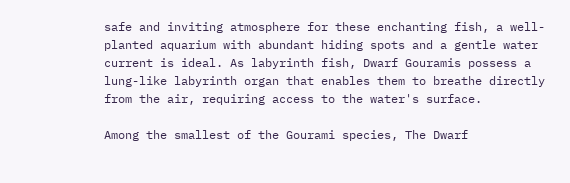safe and inviting atmosphere for these enchanting fish, a well-planted aquarium with abundant hiding spots and a gentle water current is ideal. As labyrinth fish, Dwarf Gouramis possess a lung-like labyrinth organ that enables them to breathe directly from the air, requiring access to the water's surface.

Among the smallest of the Gourami species, The Dwarf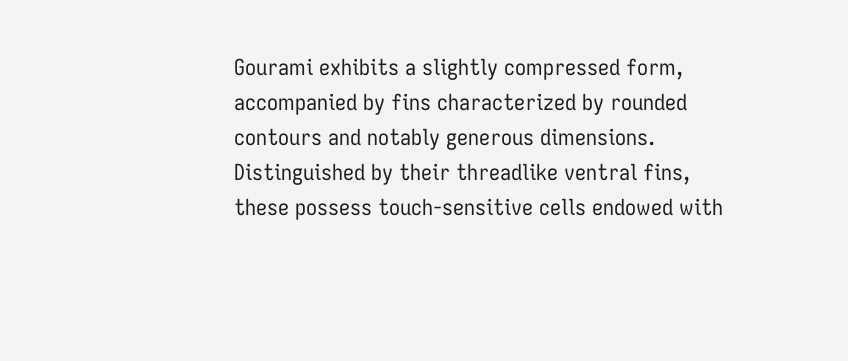Gourami exhibits a slightly compressed form, accompanied by fins characterized by rounded contours and notably generous dimensions. Distinguished by their threadlike ventral fins, these possess touch-sensitive cells endowed with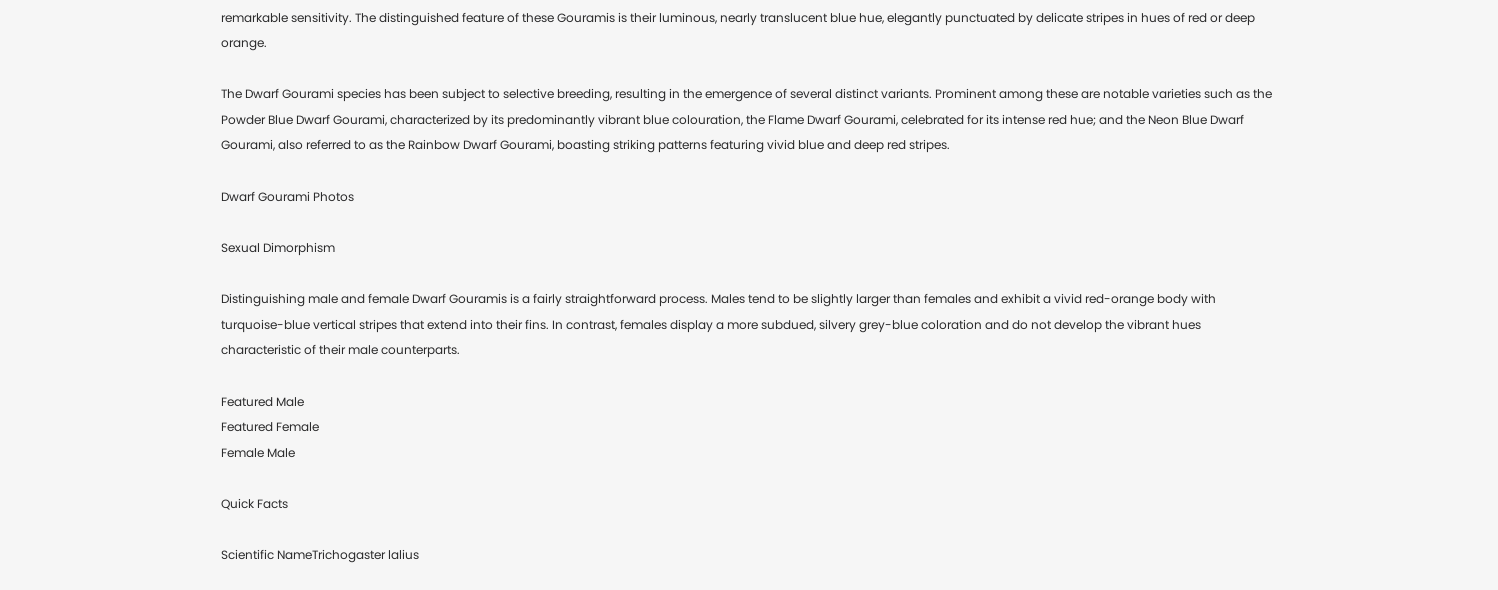remarkable sensitivity. The distinguished feature of these Gouramis is their luminous, nearly translucent blue hue, elegantly punctuated by delicate stripes in hues of red or deep orange.

The Dwarf Gourami species has been subject to selective breeding, resulting in the emergence of several distinct variants. Prominent among these are notable varieties such as the Powder Blue Dwarf Gourami, characterized by its predominantly vibrant blue colouration, the Flame Dwarf Gourami, celebrated for its intense red hue; and the Neon Blue Dwarf Gourami, also referred to as the Rainbow Dwarf Gourami, boasting striking patterns featuring vivid blue and deep red stripes.

Dwarf Gourami Photos

Sexual Dimorphism

Distinguishing male and female Dwarf Gouramis is a fairly straightforward process. Males tend to be slightly larger than females and exhibit a vivid red-orange body with turquoise-blue vertical stripes that extend into their fins. In contrast, females display a more subdued, silvery grey-blue coloration and do not develop the vibrant hues characteristic of their male counterparts.

Featured Male
Featured Female
Female Male

Quick Facts

Scientific NameTrichogaster lalius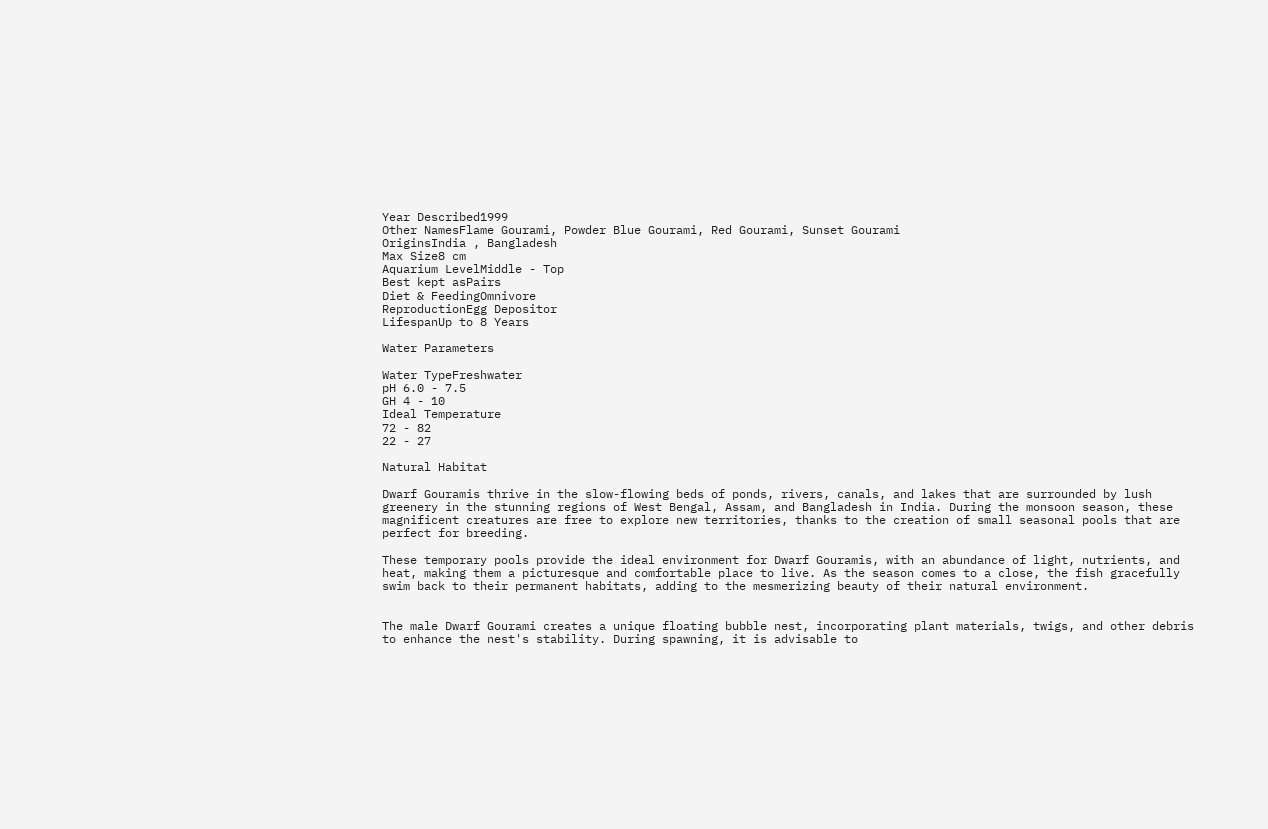Year Described1999
Other NamesFlame Gourami, Powder Blue Gourami, Red Gourami, Sunset Gourami
OriginsIndia , Bangladesh
Max Size8 cm
Aquarium LevelMiddle - Top
Best kept asPairs
Diet & FeedingOmnivore
ReproductionEgg Depositor
LifespanUp to 8 Years

Water Parameters

Water TypeFreshwater
pH 6.0 - 7.5
GH 4 - 10
Ideal Temperature
72 - 82
22 - 27

Natural Habitat

Dwarf Gouramis thrive in the slow-flowing beds of ponds, rivers, canals, and lakes that are surrounded by lush greenery in the stunning regions of West Bengal, Assam, and Bangladesh in India. During the monsoon season, these magnificent creatures are free to explore new territories, thanks to the creation of small seasonal pools that are perfect for breeding.

These temporary pools provide the ideal environment for Dwarf Gouramis, with an abundance of light, nutrients, and heat, making them a picturesque and comfortable place to live. As the season comes to a close, the fish gracefully swim back to their permanent habitats, adding to the mesmerizing beauty of their natural environment.


The male Dwarf Gourami creates a unique floating bubble nest, incorporating plant materials, twigs, and other debris to enhance the nest's stability. During spawning, it is advisable to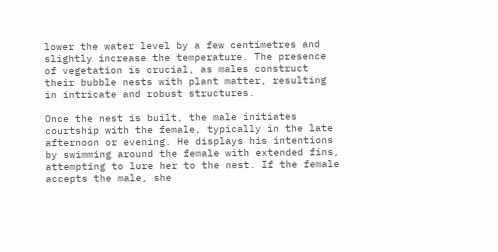lower the water level by a few centimetres and slightly increase the temperature. The presence of vegetation is crucial, as males construct their bubble nests with plant matter, resulting in intricate and robust structures.

Once the nest is built, the male initiates courtship with the female, typically in the late afternoon or evening. He displays his intentions by swimming around the female with extended fins, attempting to lure her to the nest. If the female accepts the male, she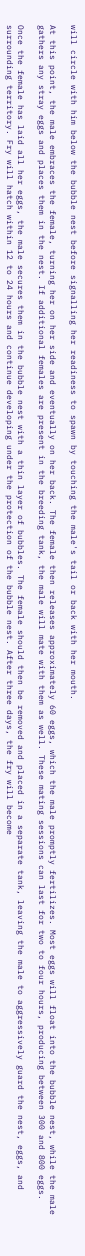will circle with him below the bubble nest before signalling her readiness to spawn by touching the male's tail or back with her mouth.

At this point, the male embraces the female, turning her on her side and eventually on her back. The female then releases approximately 60 eggs, which the male promptly fertilizes. Most eggs will float into the bubble nest, while the male gathers any stray eggs and places them in the nest. If additional females are present in the breeding tank, the male will mate with them as well. These mating sessions can last for two to four hours, producing between 300 and 800 eggs.

Once the female has laid all her eggs, the male secures them in the bubble nest with a thin layer of bubbles. The female should then be removed and placed in a separate tank, leaving the male to aggressively guard the nest, eggs, and surrounding territory. Fry will hatch within 12 to 24 hours and continue developing under the protection of the bubble nest. After three days, the fry will become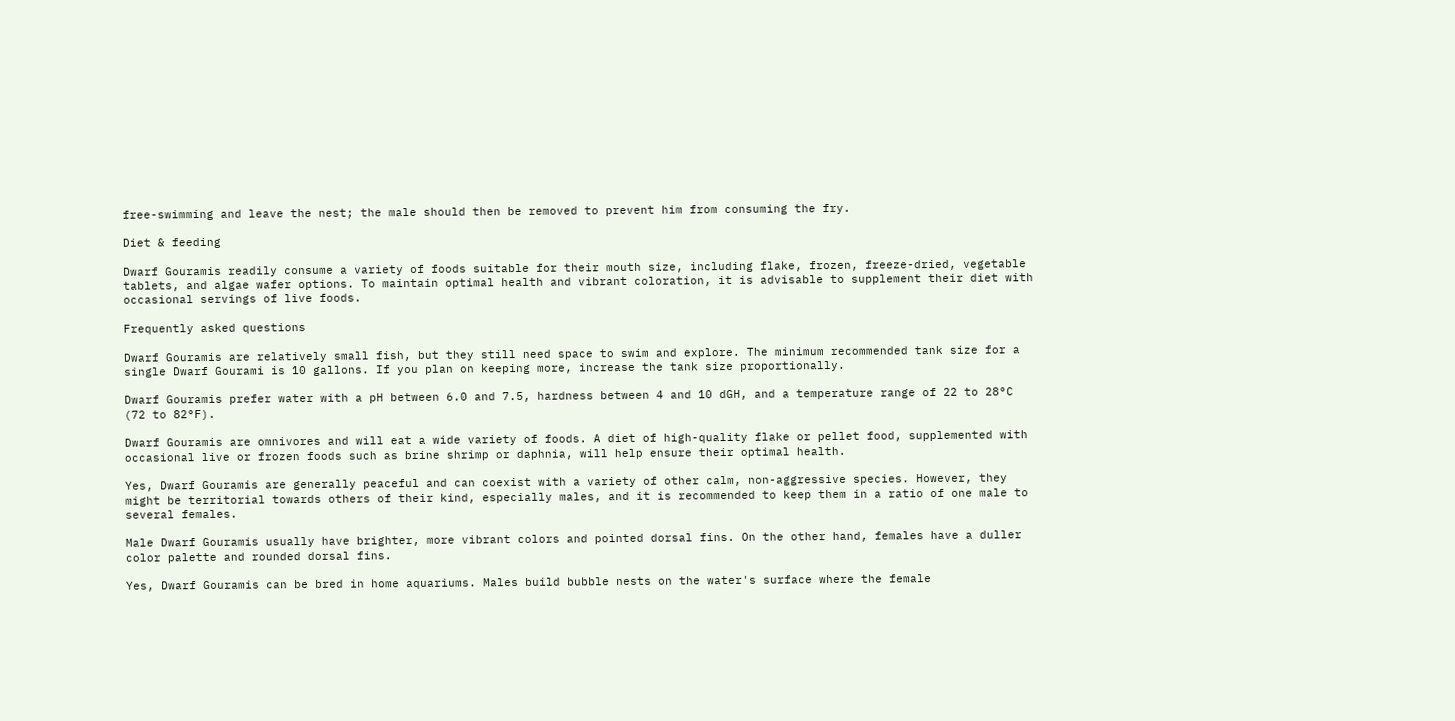free-swimming and leave the nest; the male should then be removed to prevent him from consuming the fry.

Diet & feeding

Dwarf Gouramis readily consume a variety of foods suitable for their mouth size, including flake, frozen, freeze-dried, vegetable tablets, and algae wafer options. To maintain optimal health and vibrant coloration, it is advisable to supplement their diet with occasional servings of live foods.

Frequently asked questions

Dwarf Gouramis are relatively small fish, but they still need space to swim and explore. The minimum recommended tank size for a single Dwarf Gourami is 10 gallons. If you plan on keeping more, increase the tank size proportionally.

Dwarf Gouramis prefer water with a pH between 6.0 and 7.5, hardness between 4 and 10 dGH, and a temperature range of 22 to 28°C (72 to 82°F).

Dwarf Gouramis are omnivores and will eat a wide variety of foods. A diet of high-quality flake or pellet food, supplemented with occasional live or frozen foods such as brine shrimp or daphnia, will help ensure their optimal health.

Yes, Dwarf Gouramis are generally peaceful and can coexist with a variety of other calm, non-aggressive species. However, they might be territorial towards others of their kind, especially males, and it is recommended to keep them in a ratio of one male to several females.

Male Dwarf Gouramis usually have brighter, more vibrant colors and pointed dorsal fins. On the other hand, females have a duller color palette and rounded dorsal fins.

Yes, Dwarf Gouramis can be bred in home aquariums. Males build bubble nests on the water's surface where the female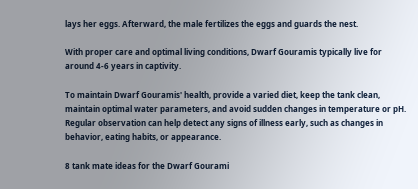lays her eggs. Afterward, the male fertilizes the eggs and guards the nest.

With proper care and optimal living conditions, Dwarf Gouramis typically live for around 4-6 years in captivity.

To maintain Dwarf Gouramis' health, provide a varied diet, keep the tank clean, maintain optimal water parameters, and avoid sudden changes in temperature or pH. Regular observation can help detect any signs of illness early, such as changes in behavior, eating habits, or appearance.

8 tank mate ideas for the Dwarf Gourami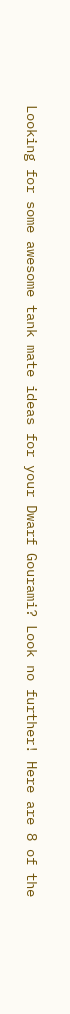Looking for some awesome tank mate ideas for your Dwarf Gourami? Look no further! Here are 8 of the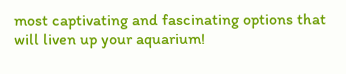most captivating and fascinating options that will liven up your aquarium!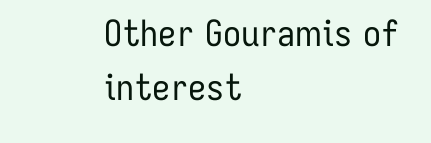Other Gouramis of interest